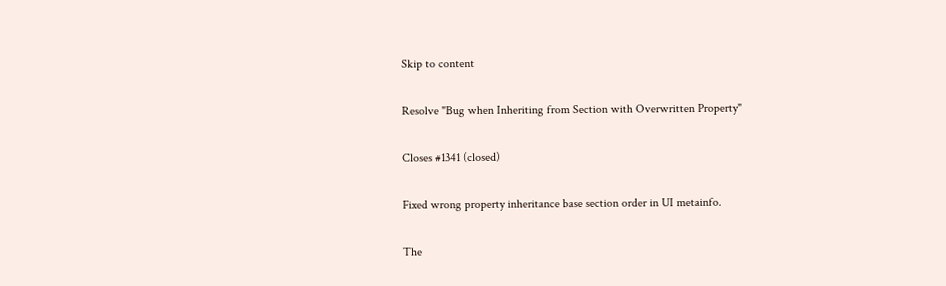Skip to content

Resolve "Bug when Inheriting from Section with Overwritten Property"

Closes #1341 (closed)

Fixed wrong property inheritance base section order in UI metainfo.

The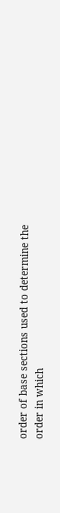order of base sections used to determine the order in which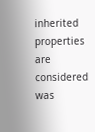inherited properties are considered was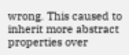wrong. This caused to inherit more abstract properties over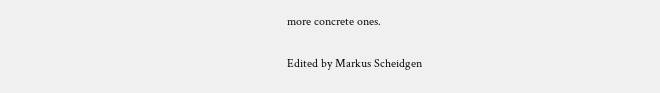more concrete ones.

Edited by Markus Scheidgen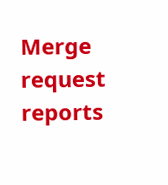Merge request reports